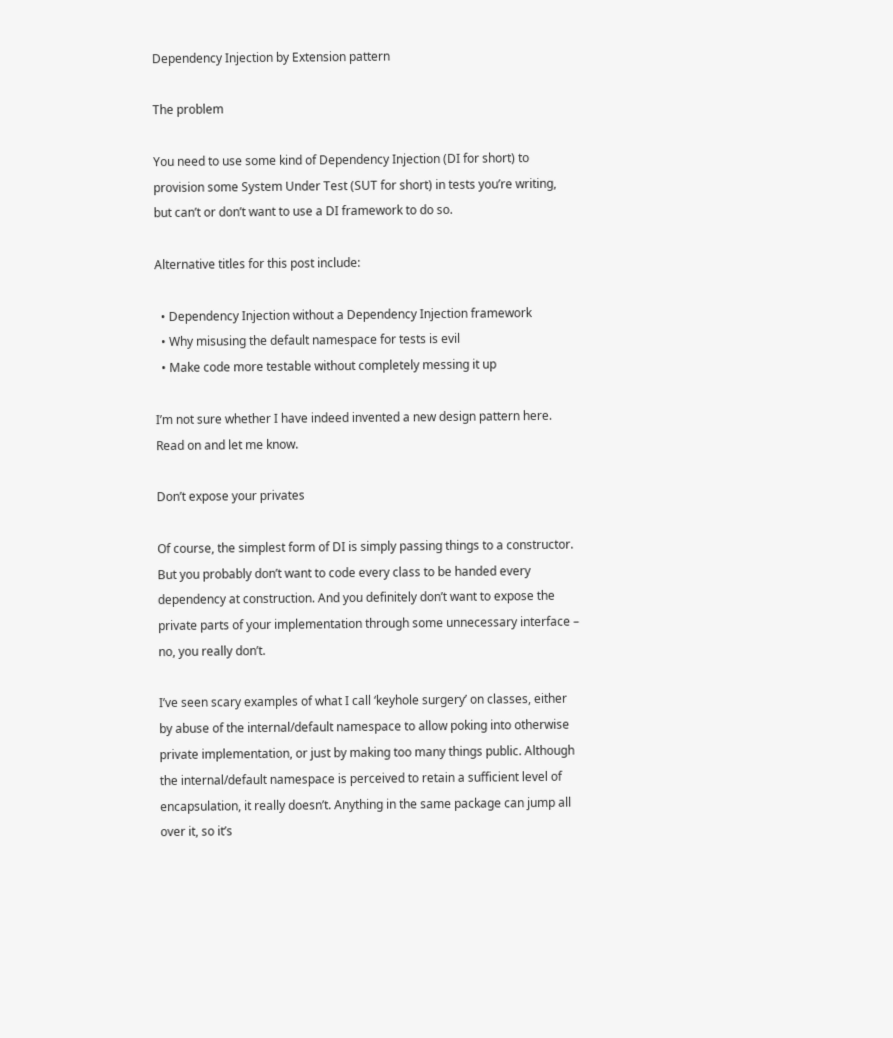Dependency Injection by Extension pattern

The problem

You need to use some kind of Dependency Injection (DI for short) to provision some System Under Test (SUT for short) in tests you’re writing, but can’t or don’t want to use a DI framework to do so.

Alternative titles for this post include:

  • Dependency Injection without a Dependency Injection framework
  • Why misusing the default namespace for tests is evil
  • Make code more testable without completely messing it up

I’m not sure whether I have indeed invented a new design pattern here. Read on and let me know.

Don’t expose your privates

Of course, the simplest form of DI is simply passing things to a constructor. But you probably don’t want to code every class to be handed every dependency at construction. And you definitely don’t want to expose the private parts of your implementation through some unnecessary interface – no, you really don’t.

I’ve seen scary examples of what I call ‘keyhole surgery’ on classes, either by abuse of the internal/default namespace to allow poking into otherwise private implementation, or just by making too many things public. Although the internal/default namespace is perceived to retain a sufficient level of encapsulation, it really doesn’t. Anything in the same package can jump all over it, so it’s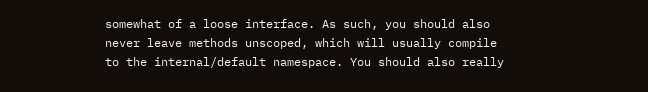somewhat of a loose interface. As such, you should also never leave methods unscoped, which will usually compile to the internal/default namespace. You should also really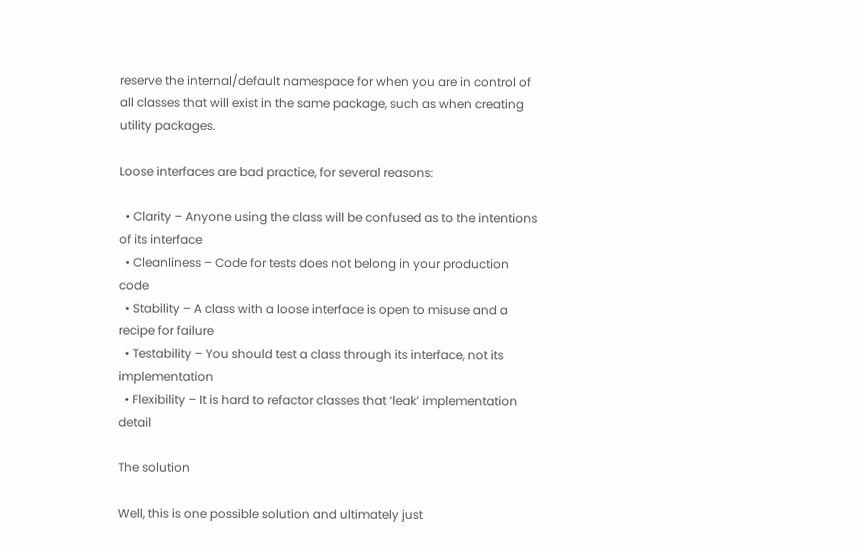reserve the internal/default namespace for when you are in control of all classes that will exist in the same package, such as when creating utility packages.

Loose interfaces are bad practice, for several reasons:

  • Clarity – Anyone using the class will be confused as to the intentions of its interface
  • Cleanliness – Code for tests does not belong in your production code
  • Stability – A class with a loose interface is open to misuse and a recipe for failure
  • Testability – You should test a class through its interface, not its implementation
  • Flexibility – It is hard to refactor classes that ‘leak’ implementation detail

The solution

Well, this is one possible solution and ultimately just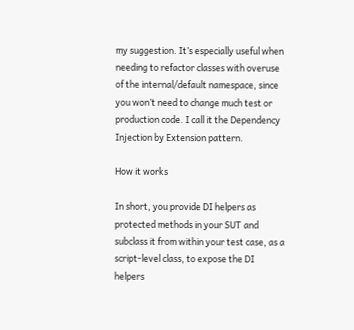my suggestion. It’s especially useful when needing to refactor classes with overuse of the internal/default namespace, since you won’t need to change much test or production code. I call it the Dependency Injection by Extension pattern.

How it works

In short, you provide DI helpers as protected methods in your SUT and subclass it from within your test case, as a script-level class, to expose the DI helpers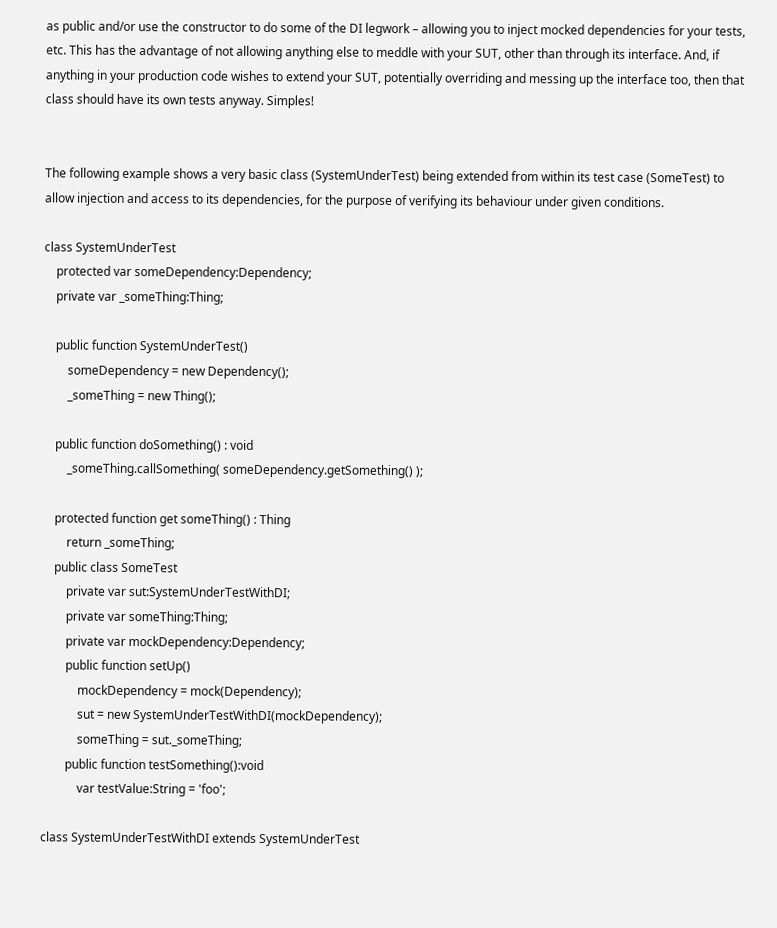as public and/or use the constructor to do some of the DI legwork – allowing you to inject mocked dependencies for your tests, etc. This has the advantage of not allowing anything else to meddle with your SUT, other than through its interface. And, if anything in your production code wishes to extend your SUT, potentially overriding and messing up the interface too, then that class should have its own tests anyway. Simples!


The following example shows a very basic class (SystemUnderTest) being extended from within its test case (SomeTest) to allow injection and access to its dependencies, for the purpose of verifying its behaviour under given conditions.

class SystemUnderTest
    protected var someDependency:Dependency;
    private var _someThing:Thing;

    public function SystemUnderTest()
        someDependency = new Dependency();
        _someThing = new Thing();

    public function doSomething() : void
        _someThing.callSomething( someDependency.getSomething() );

    protected function get someThing() : Thing
        return _someThing;
    public class SomeTest
        private var sut:SystemUnderTestWithDI;
        private var someThing:Thing;
        private var mockDependency:Dependency;
        public function setUp()
            mockDependency = mock(Dependency);
            sut = new SystemUnderTestWithDI(mockDependency);
            someThing = sut._someThing;
        public function testSomething():void
            var testValue:String = 'foo';

class SystemUnderTestWithDI extends SystemUnderTest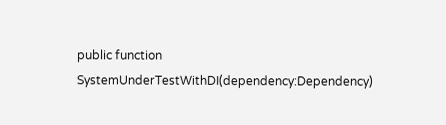public function SystemUnderTestWithDI(dependency:Dependency)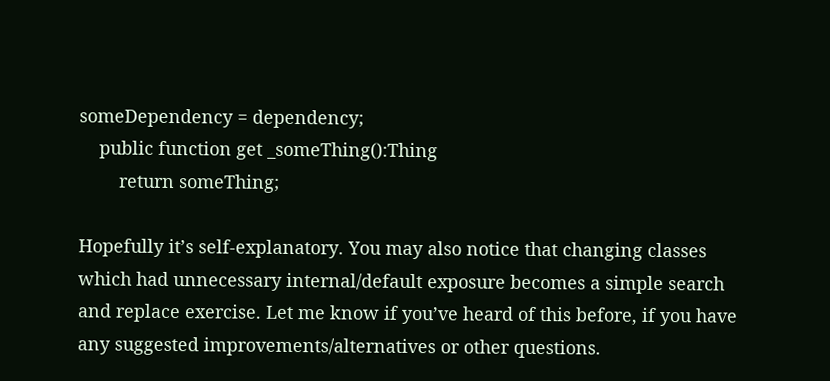someDependency = dependency;
    public function get _someThing():Thing
        return someThing;

Hopefully it’s self-explanatory. You may also notice that changing classes which had unnecessary internal/default exposure becomes a simple search and replace exercise. Let me know if you’ve heard of this before, if you have any suggested improvements/alternatives or other questions.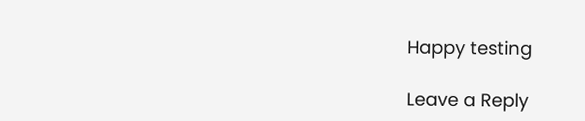Happy testing

Leave a Reply